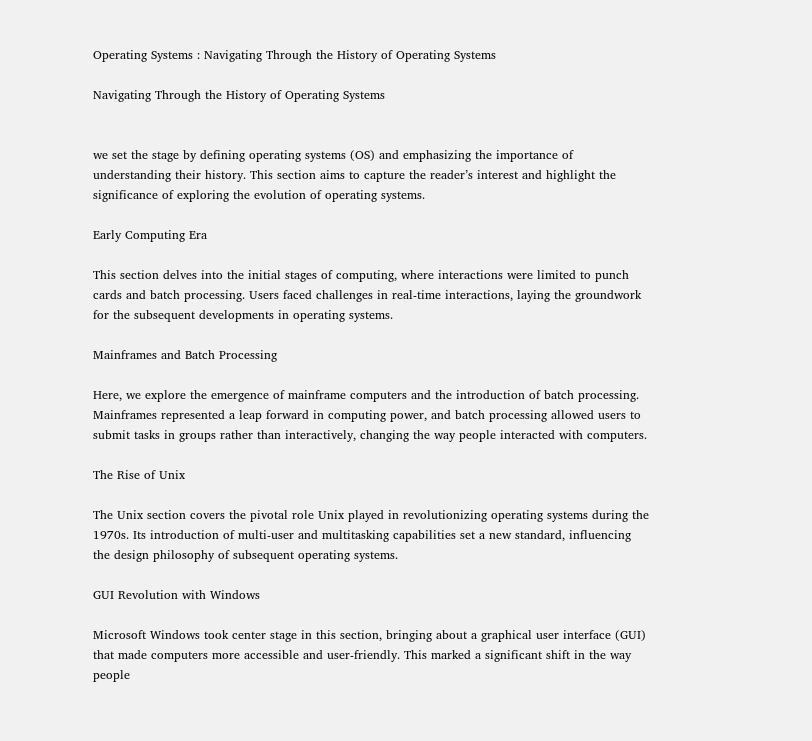Operating Systems : Navigating Through the History of Operating Systems

Navigating Through the History of Operating Systems


we set the stage by defining operating systems (OS) and emphasizing the importance of understanding their history. This section aims to capture the reader’s interest and highlight the significance of exploring the evolution of operating systems.

Early Computing Era

This section delves into the initial stages of computing, where interactions were limited to punch cards and batch processing. Users faced challenges in real-time interactions, laying the groundwork for the subsequent developments in operating systems.

Mainframes and Batch Processing

Here, we explore the emergence of mainframe computers and the introduction of batch processing. Mainframes represented a leap forward in computing power, and batch processing allowed users to submit tasks in groups rather than interactively, changing the way people interacted with computers.

The Rise of Unix

The Unix section covers the pivotal role Unix played in revolutionizing operating systems during the 1970s. Its introduction of multi-user and multitasking capabilities set a new standard, influencing the design philosophy of subsequent operating systems.

GUI Revolution with Windows

Microsoft Windows took center stage in this section, bringing about a graphical user interface (GUI) that made computers more accessible and user-friendly. This marked a significant shift in the way people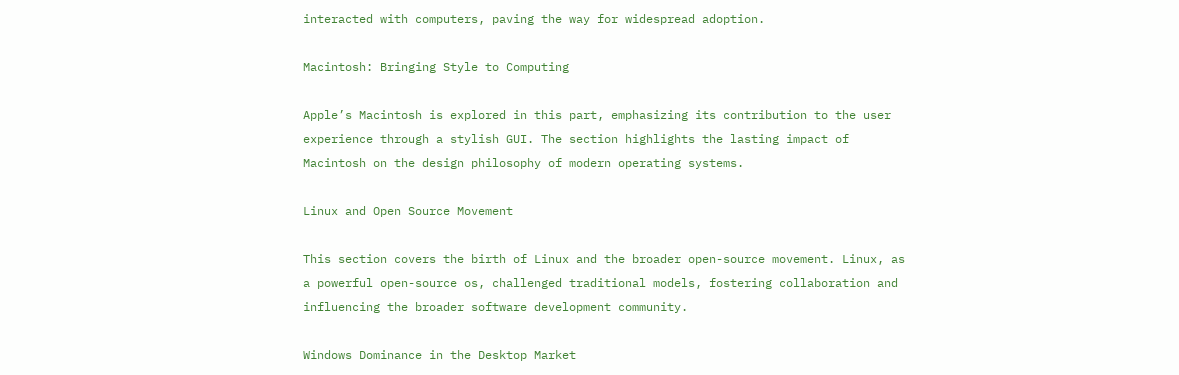interacted with computers, paving the way for widespread adoption.

Macintosh: Bringing Style to Computing

Apple’s Macintosh is explored in this part, emphasizing its contribution to the user experience through a stylish GUI. The section highlights the lasting impact of Macintosh on the design philosophy of modern operating systems.

Linux and Open Source Movement

This section covers the birth of Linux and the broader open-source movement. Linux, as a powerful open-source os, challenged traditional models, fostering collaboration and influencing the broader software development community.

Windows Dominance in the Desktop Market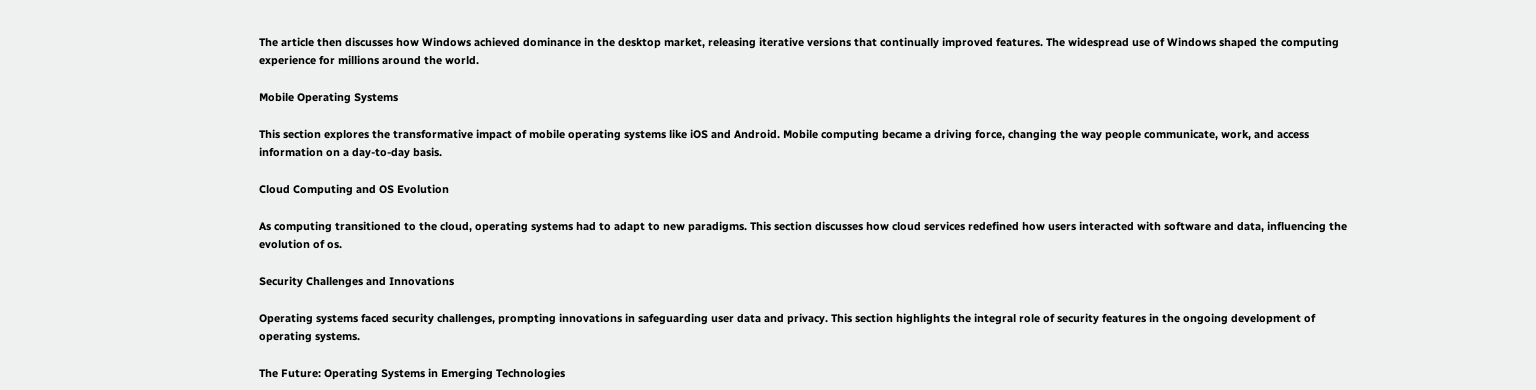The article then discusses how Windows achieved dominance in the desktop market, releasing iterative versions that continually improved features. The widespread use of Windows shaped the computing experience for millions around the world.

Mobile Operating Systems

This section explores the transformative impact of mobile operating systems like iOS and Android. Mobile computing became a driving force, changing the way people communicate, work, and access information on a day-to-day basis.

Cloud Computing and OS Evolution

As computing transitioned to the cloud, operating systems had to adapt to new paradigms. This section discusses how cloud services redefined how users interacted with software and data, influencing the evolution of os.

Security Challenges and Innovations

Operating systems faced security challenges, prompting innovations in safeguarding user data and privacy. This section highlights the integral role of security features in the ongoing development of operating systems.

The Future: Operating Systems in Emerging Technologies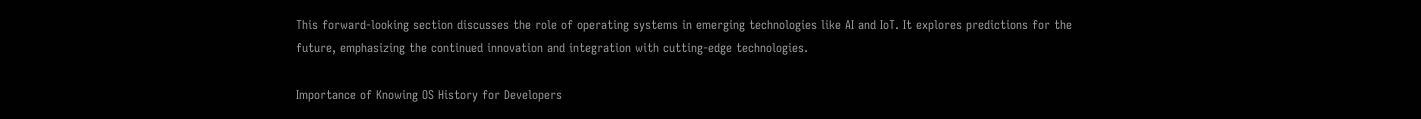This forward-looking section discusses the role of operating systems in emerging technologies like AI and IoT. It explores predictions for the future, emphasizing the continued innovation and integration with cutting-edge technologies.

Importance of Knowing OS History for Developers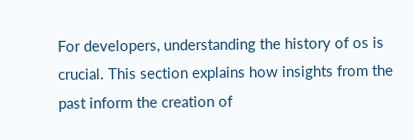For developers, understanding the history of os is crucial. This section explains how insights from the past inform the creation of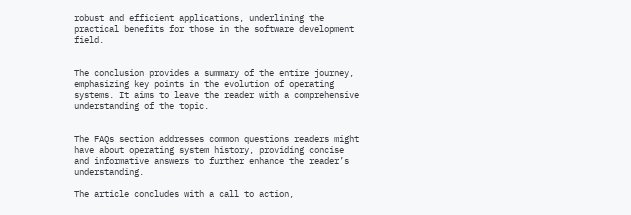robust and efficient applications, underlining the practical benefits for those in the software development field.


The conclusion provides a summary of the entire journey, emphasizing key points in the evolution of operating systems. It aims to leave the reader with a comprehensive understanding of the topic.


The FAQs section addresses common questions readers might have about operating system history, providing concise and informative answers to further enhance the reader’s understanding.

The article concludes with a call to action,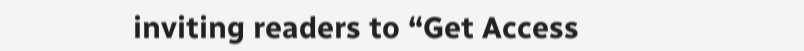inviting readers to “Get Access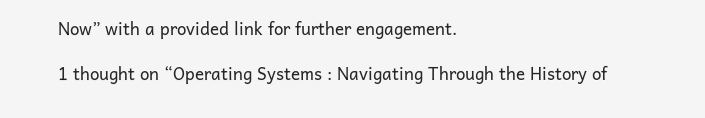Now” with a provided link for further engagement.

1 thought on “Operating Systems : Navigating Through the History of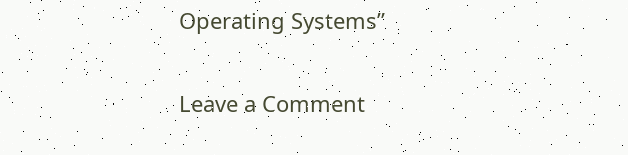Operating Systems”

Leave a Comment